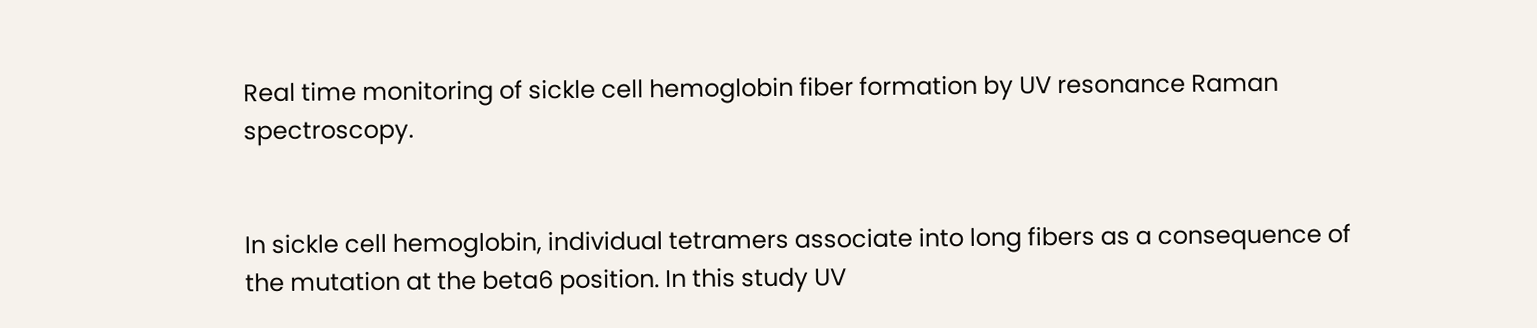Real time monitoring of sickle cell hemoglobin fiber formation by UV resonance Raman spectroscopy.


In sickle cell hemoglobin, individual tetramers associate into long fibers as a consequence of the mutation at the beta6 position. In this study UV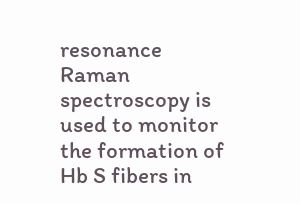resonance Raman spectroscopy is used to monitor the formation of Hb S fibers in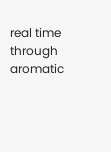real time through aromatic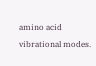amino acid vibrational modes.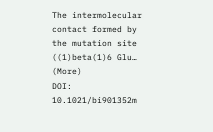The intermolecular contact formed by the mutation site ((1)beta(1)6 Glu… (More)
DOI: 10.1021/bi901352m